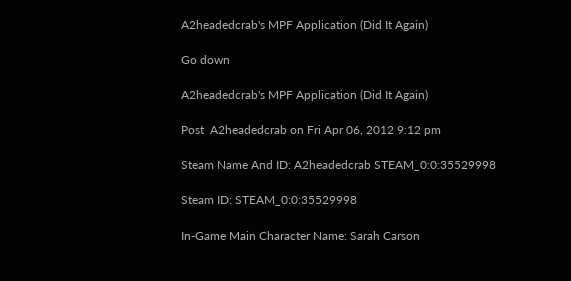A2headedcrab's MPF Application (Did It Again)

Go down

A2headedcrab's MPF Application (Did It Again)

Post  A2headedcrab on Fri Apr 06, 2012 9:12 pm

Steam Name And ID: A2headedcrab STEAM_0:0:35529998

Steam ID: STEAM_0:0:35529998

In-Game Main Character Name: Sarah Carson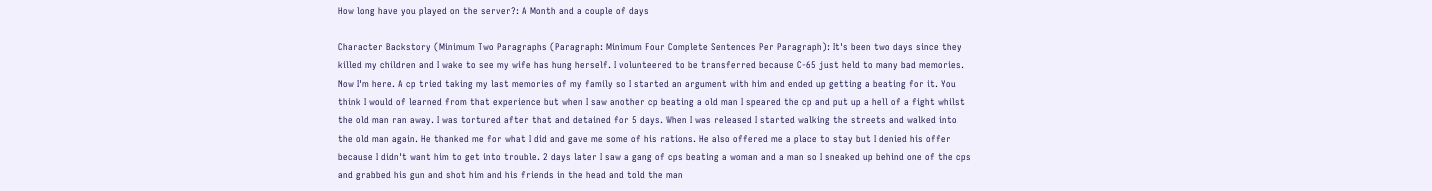How long have you played on the server?: A Month and a couple of days

Character Backstory (Minimum Two Paragraphs (Paragraph: Minimum Four Complete Sentences Per Paragraph): It's been two days since they killed my children and I wake to see my wife has hung herself. I volunteered to be transferred because C-65 just held to many bad memories. Now I'm here. A cp tried taking my last memories of my family so I started an argument with him and ended up getting a beating for it. You think I would of learned from that experience but when I saw another cp beating a old man I speared the cp and put up a hell of a fight whilst the old man ran away. I was tortured after that and detained for 5 days. When I was released I started walking the streets and walked into the old man again. He thanked me for what I did and gave me some of his rations. He also offered me a place to stay but I denied his offer because I didn't want him to get into trouble. 2 days later I saw a gang of cps beating a woman and a man so I sneaked up behind one of the cps and grabbed his gun and shot him and his friends in the head and told the man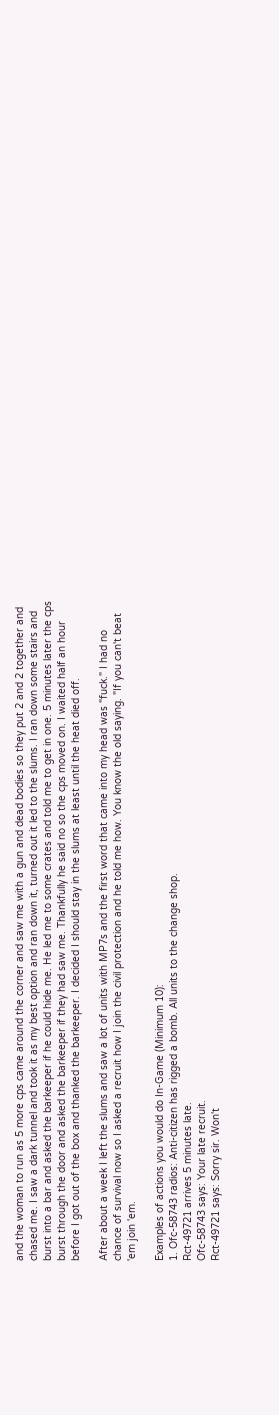and the woman to run as 5 more cps came around the corner and saw me with a gun and dead bodies so they put 2 and 2 together and chased me. I saw a dark tunnel and took it as my best option and ran down it, turned out it led to the slums. I ran down some stairs and burst into a bar and asked the barkeeper if he could hide me. He led me to some crates and told me to get in one. 5 minutes later the cps burst through the door and asked the barkeeper if they had saw me. Thankfully he said no so the cps moved on. I waited half an hour before I got out of the box and thanked the barkeeper. I decided I should stay in the slums at least until the heat died off.

After about a week I left the slums and saw a lot of units with MP7s and the first word that came into my head was "fuck." I had no chance of survival now so I asked a recruit how I join the civil protection and he told me how. You know the old saying. "If you can't beat 'em join 'em.

Examples of actions you would do In-Game (Minimum 10):
1. Ofc-58743 radios: Anti-citizen has rigged a bomb. All units to the change shop.
Rct-49721 arrives 5 minutes late.
Ofc-58743 says: Your late recruit.
Rct-49721 says: Sorry sir. Won't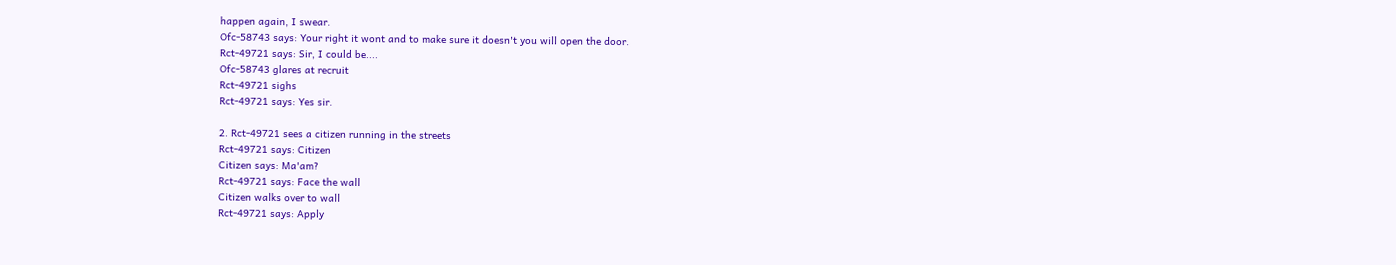happen again, I swear.
Ofc-58743 says: Your right it wont and to make sure it doesn't you will open the door.
Rct-49721 says: Sir, I could be....
Ofc-58743 glares at recruit
Rct-49721 sighs
Rct-49721 says: Yes sir.

2. Rct-49721 sees a citizen running in the streets
Rct-49721 says: Citizen
Citizen says: Ma'am?
Rct-49721 says: Face the wall
Citizen walks over to wall
Rct-49721 says: Apply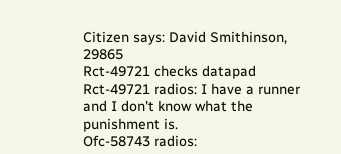Citizen says: David Smithinson, 29865
Rct-49721 checks datapad
Rct-49721 radios: I have a runner and I don't know what the punishment is.
Ofc-58743 radios: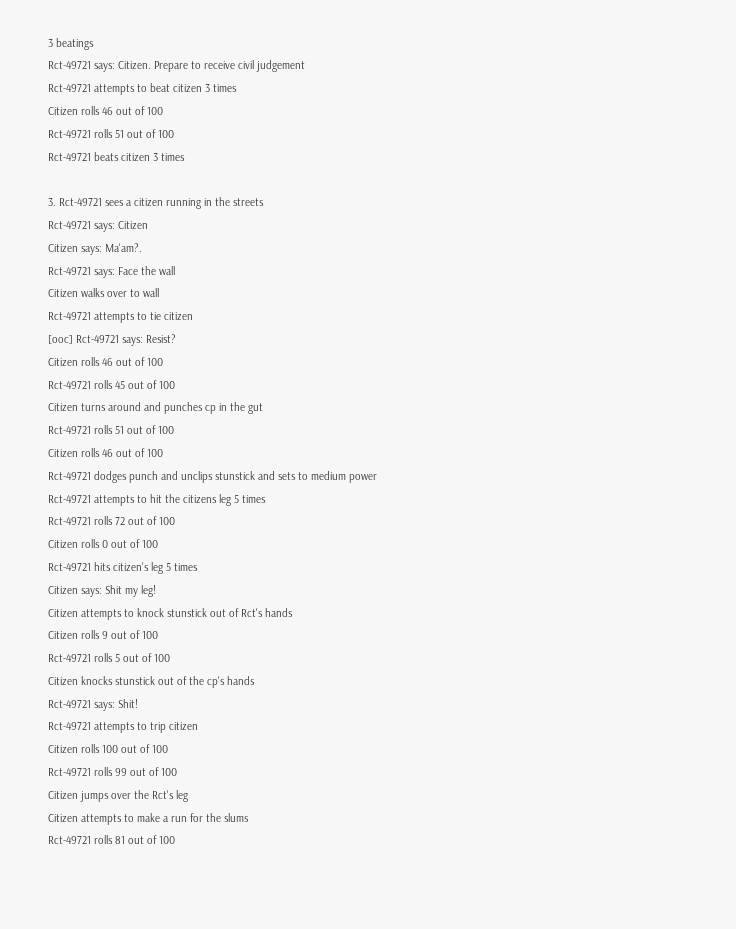3 beatings
Rct-49721 says: Citizen. Prepare to receive civil judgement
Rct-49721 attempts to beat citizen 3 times
Citizen rolls 46 out of 100
Rct-49721 rolls 51 out of 100
Rct-49721 beats citizen 3 times

3. Rct-49721 sees a citizen running in the streets
Rct-49721 says: Citizen
Citizen says: Ma'am?.
Rct-49721 says: Face the wall
Citizen walks over to wall
Rct-49721 attempts to tie citizen
[ooc] Rct-49721 says: Resist?
Citizen rolls 46 out of 100
Rct-49721 rolls 45 out of 100
Citizen turns around and punches cp in the gut
Rct-49721 rolls 51 out of 100
Citizen rolls 46 out of 100
Rct-49721 dodges punch and unclips stunstick and sets to medium power
Rct-49721 attempts to hit the citizens leg 5 times
Rct-49721 rolls 72 out of 100
Citizen rolls 0 out of 100
Rct-49721 hits citizen's leg 5 times
Citizen says: Shit my leg!
Citizen attempts to knock stunstick out of Rct's hands
Citizen rolls 9 out of 100
Rct-49721 rolls 5 out of 100
Citizen knocks stunstick out of the cp's hands
Rct-49721 says: Shit!
Rct-49721 attempts to trip citizen
Citizen rolls 100 out of 100
Rct-49721 rolls 99 out of 100
Citizen jumps over the Rct's leg
Citizen attempts to make a run for the slums
Rct-49721 rolls 81 out of 100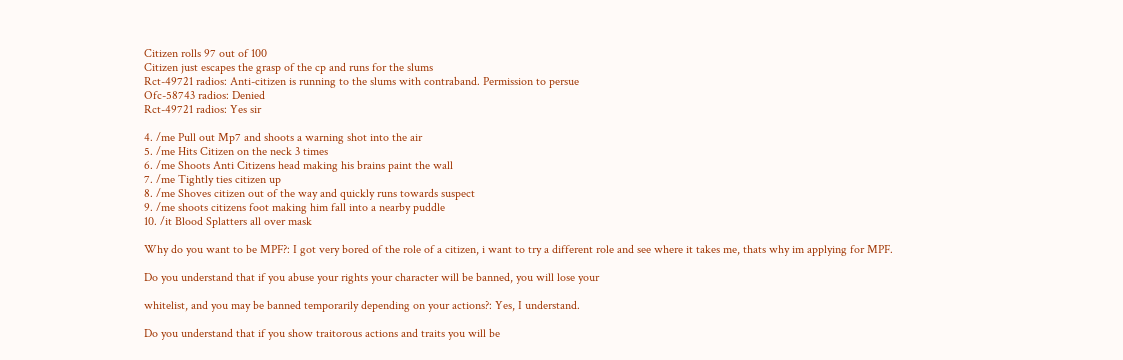Citizen rolls 97 out of 100
Citizen just escapes the grasp of the cp and runs for the slums
Rct-49721 radios: Anti-citizen is running to the slums with contraband. Permission to persue
Ofc-58743 radios: Denied
Rct-49721 radios: Yes sir

4. /me Pull out Mp7 and shoots a warning shot into the air
5. /me Hits Citizen on the neck 3 times
6. /me Shoots Anti Citizens head making his brains paint the wall
7. /me Tightly ties citizen up
8. /me Shoves citizen out of the way and quickly runs towards suspect
9. /me shoots citizens foot making him fall into a nearby puddle
10. /it Blood Splatters all over mask

Why do you want to be MPF?: I got very bored of the role of a citizen, i want to try a different role and see where it takes me, thats why im applying for MPF.

Do you understand that if you abuse your rights your character will be banned, you will lose your

whitelist, and you may be banned temporarily depending on your actions?: Yes, I understand.

Do you understand that if you show traitorous actions and traits you will be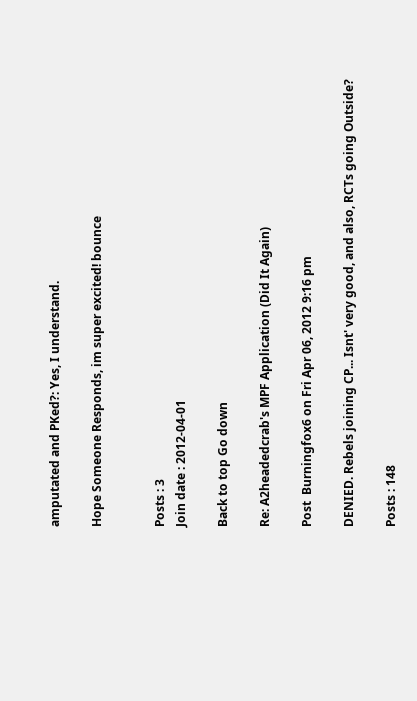amputated and PKed?: Yes, I understand.

Hope Someone Responds, im super excited! bounce


Posts : 3
Join date : 2012-04-01

Back to top Go down

Re: A2headedcrab's MPF Application (Did It Again)

Post  Burningfox6 on Fri Apr 06, 2012 9:16 pm

DENIED. Rebels joining CP... Isnt' very good, and also, RCTs going Outside?

Posts : 148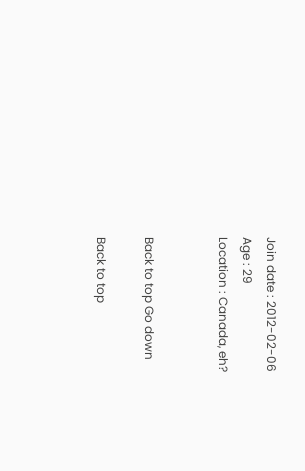Join date : 2012-02-06
Age : 29
Location : Canada, eh?


Back to top Go down

Back to top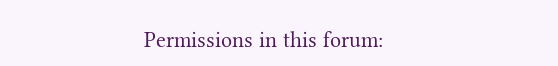Permissions in this forum: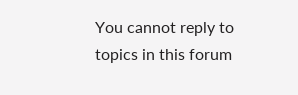You cannot reply to topics in this forum